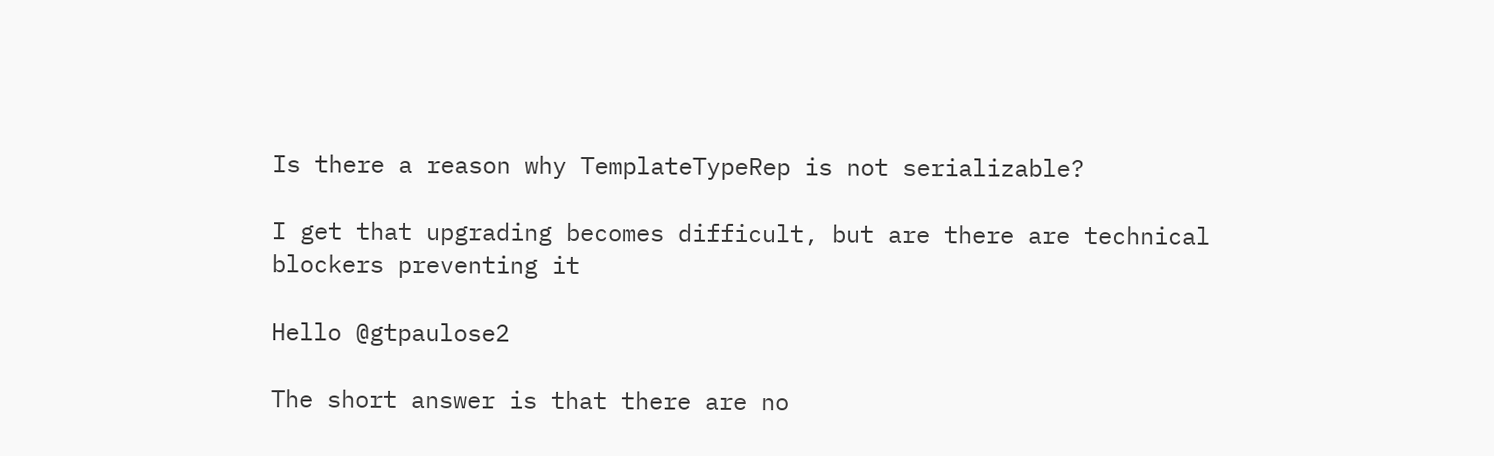Is there a reason why TemplateTypeRep is not serializable?

I get that upgrading becomes difficult, but are there are technical blockers preventing it

Hello @gtpaulose2

The short answer is that there are no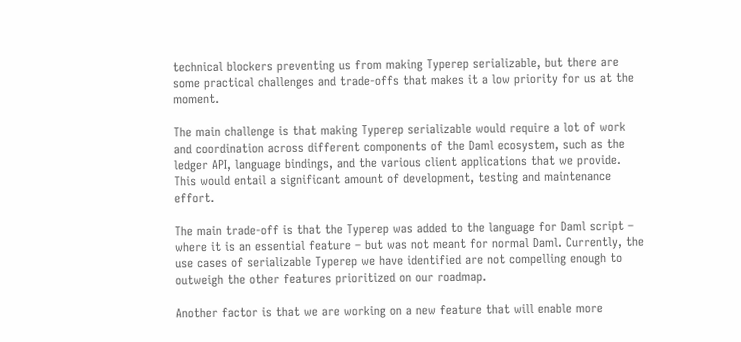technical blockers preventing us from making Typerep serializable, but there are some practical challenges and trade-offs that makes it a low priority for us at the moment.

The main challenge is that making Typerep serializable would require a lot of work and coordination across different components of the Daml ecosystem, such as the ledger API, language bindings, and the various client applications that we provide. This would entail a significant amount of development, testing and maintenance effort.

The main trade-off is that the Typerep was added to the language for Daml script – where it is an essential feature – but was not meant for normal Daml. Currently, the use cases of serializable Typerep we have identified are not compelling enough to outweigh the other features prioritized on our roadmap.

Another factor is that we are working on a new feature that will enable more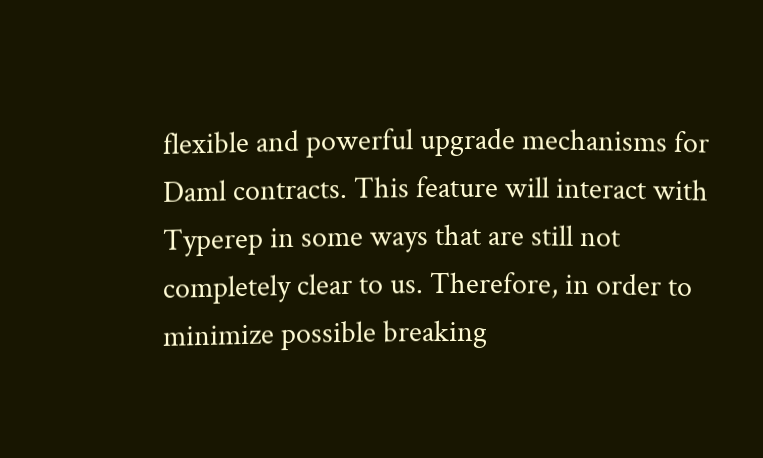flexible and powerful upgrade mechanisms for Daml contracts. This feature will interact with Typerep in some ways that are still not completely clear to us. Therefore, in order to minimize possible breaking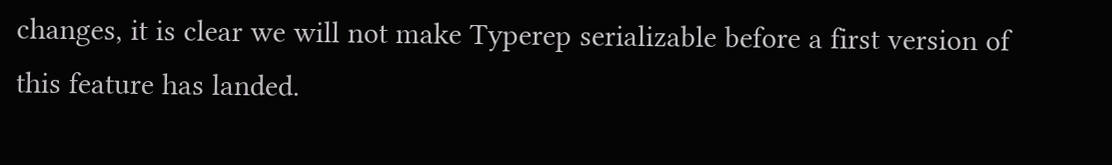changes, it is clear we will not make Typerep serializable before a first version of this feature has landed.